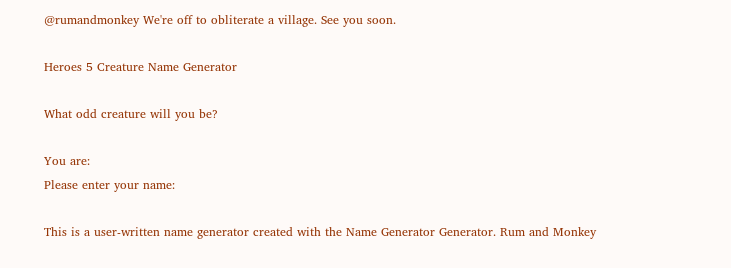@rumandmonkey We're off to obliterate a village. See you soon.

Heroes 5 Creature Name Generator

What odd creature will you be?

You are:
Please enter your name:

This is a user-written name generator created with the Name Generator Generator. Rum and Monkey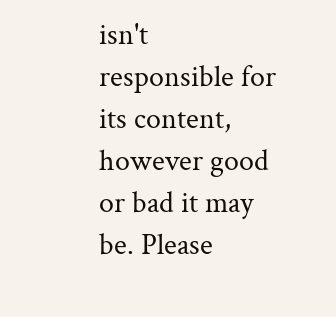isn't responsible for its content, however good or bad it may be. Please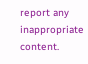report any inappropriate content.